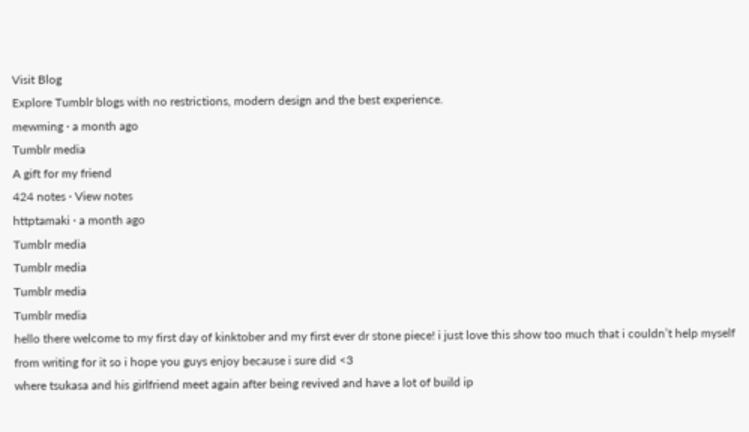Visit Blog
Explore Tumblr blogs with no restrictions, modern design and the best experience.
mewming · a month ago
Tumblr media
A gift for my friend
424 notes · View notes
httptamaki · a month ago
Tumblr media
Tumblr media
Tumblr media
Tumblr media
hello there welcome to my first day of kinktober and my first ever dr stone piece! i just love this show too much that i couldn’t help myself from writing for it so i hope you guys enjoy because i sure did <3
where tsukasa and his girlfriend meet again after being revived and have a lot of build ip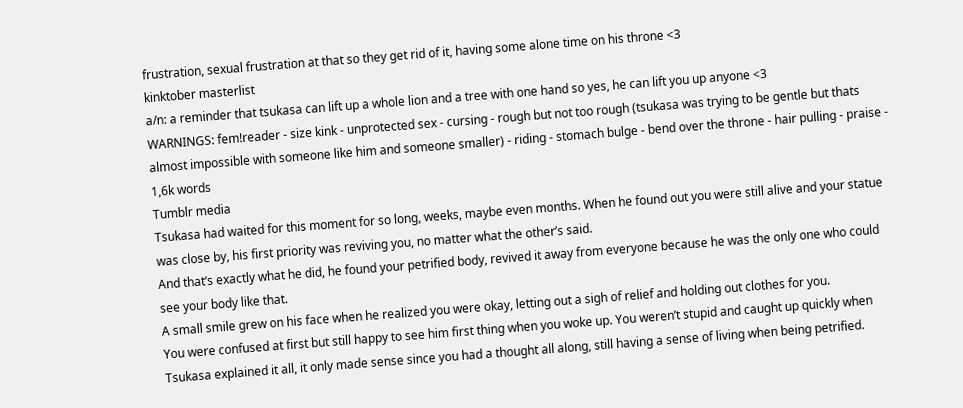frustration, sexual frustration at that so they get rid of it, having some alone time on his throne <3
kinktober masterlist
a/n: a reminder that tsukasa can lift up a whole lion and a tree with one hand so yes, he can lift you up anyone <3
WARNINGS: fem!reader - size kink - unprotected sex - cursing - rough but not too rough (tsukasa was trying to be gentle but thats almost impossible with someone like him and someone smaller) - riding - stomach bulge - bend over the throne - hair pulling - praise - 1,6k words
Tumblr media
Tsukasa had waited for this moment for so long, weeks, maybe even months. When he found out you were still alive and your statue was close by, his first priority was reviving you, no matter what the other’s said.
And that’s exactly what he did, he found your petrified body, revived it away from everyone because he was the only one who could see your body like that.
A small smile grew on his face when he realized you were okay, letting out a sigh of relief and holding out clothes for you.
You were confused at first but still happy to see him first thing when you woke up. You weren’t stupid and caught up quickly when Tsukasa explained it all, it only made sense since you had a thought all along, still having a sense of living when being petrified.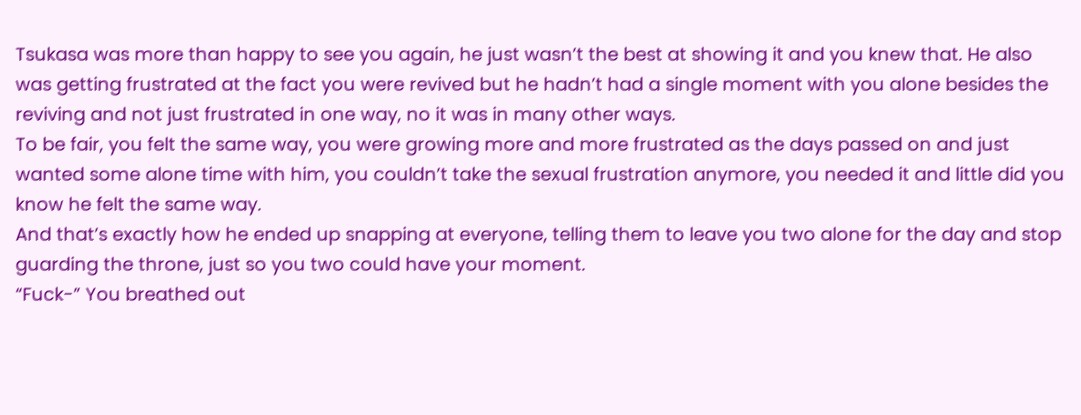Tsukasa was more than happy to see you again, he just wasn’t the best at showing it and you knew that. He also was getting frustrated at the fact you were revived but he hadn’t had a single moment with you alone besides the reviving and not just frustrated in one way, no it was in many other ways.
To be fair, you felt the same way, you were growing more and more frustrated as the days passed on and just wanted some alone time with him, you couldn’t take the sexual frustration anymore, you needed it and little did you know he felt the same way.
And that’s exactly how he ended up snapping at everyone, telling them to leave you two alone for the day and stop guarding the throne, just so you two could have your moment.
“Fuck-” You breathed out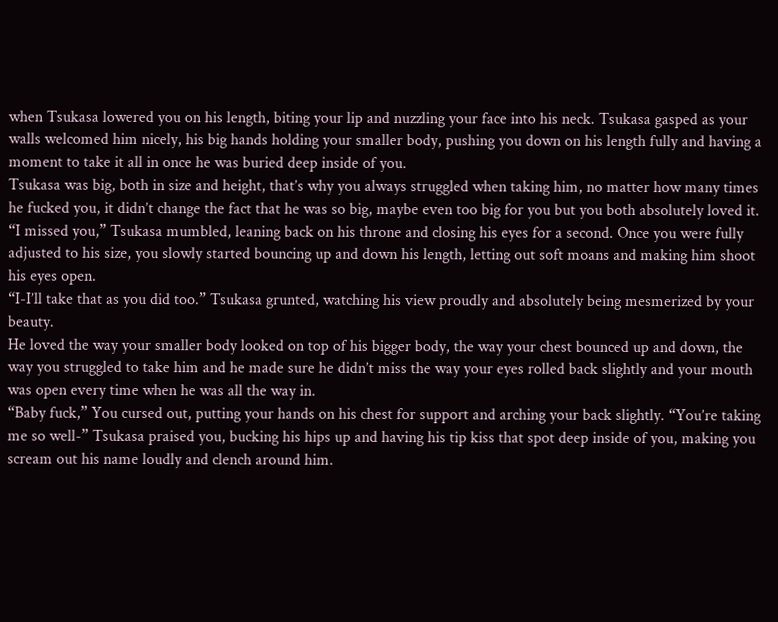when Tsukasa lowered you on his length, biting your lip and nuzzling your face into his neck. Tsukasa gasped as your walls welcomed him nicely, his big hands holding your smaller body, pushing you down on his length fully and having a moment to take it all in once he was buried deep inside of you.
Tsukasa was big, both in size and height, that’s why you always struggled when taking him, no matter how many times he fucked you, it didn’t change the fact that he was so big, maybe even too big for you but you both absolutely loved it.
“I missed you,” Tsukasa mumbled, leaning back on his throne and closing his eyes for a second. Once you were fully adjusted to his size, you slowly started bouncing up and down his length, letting out soft moans and making him shoot his eyes open.
“I-I’ll take that as you did too.” Tsukasa grunted, watching his view proudly and absolutely being mesmerized by your beauty.
He loved the way your smaller body looked on top of his bigger body, the way your chest bounced up and down, the way you struggled to take him and he made sure he didn’t miss the way your eyes rolled back slightly and your mouth was open every time when he was all the way in.
“Baby fuck,” You cursed out, putting your hands on his chest for support and arching your back slightly. “You’re taking me so well-” Tsukasa praised you, bucking his hips up and having his tip kiss that spot deep inside of you, making you scream out his name loudly and clench around him.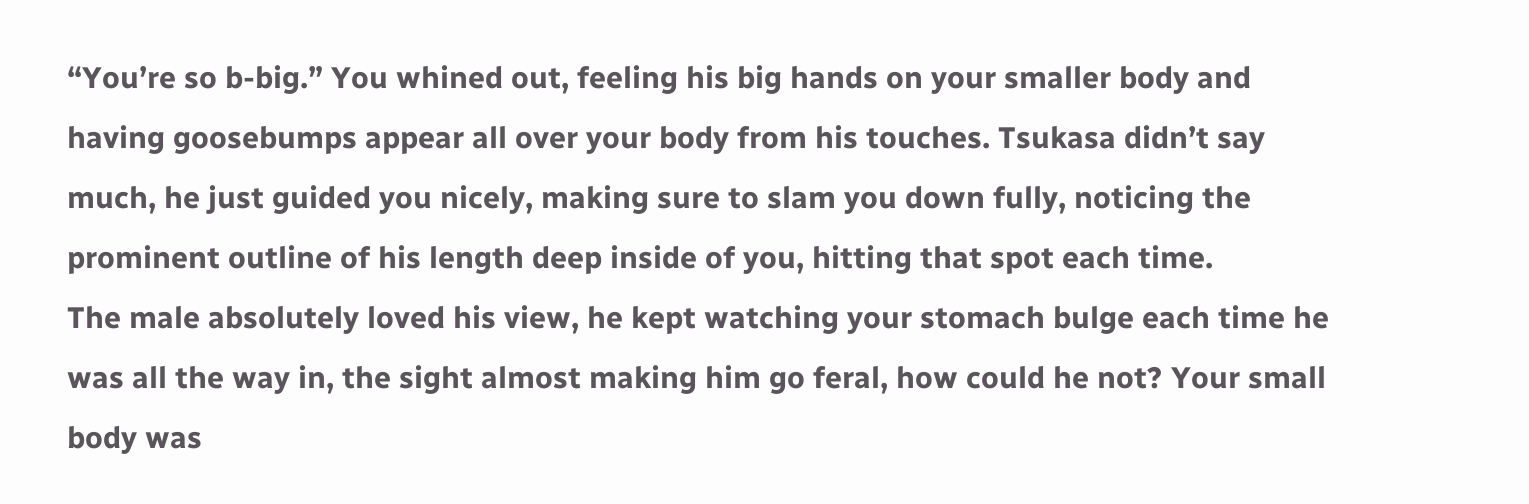“You’re so b-big.” You whined out, feeling his big hands on your smaller body and having goosebumps appear all over your body from his touches. Tsukasa didn’t say much, he just guided you nicely, making sure to slam you down fully, noticing the prominent outline of his length deep inside of you, hitting that spot each time.
The male absolutely loved his view, he kept watching your stomach bulge each time he was all the way in, the sight almost making him go feral, how could he not? Your small body was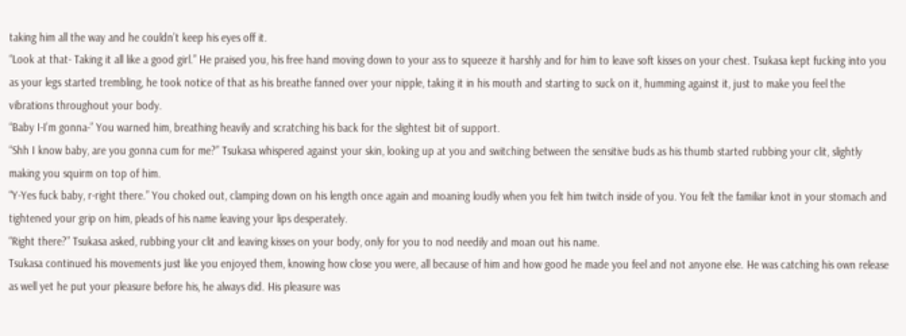taking him all the way and he couldn’t keep his eyes off it.
“Look at that- Taking it all like a good girl.” He praised you, his free hand moving down to your ass to squeeze it harshly and for him to leave soft kisses on your chest. Tsukasa kept fucking into you as your legs started trembling, he took notice of that as his breathe fanned over your nipple, taking it in his mouth and starting to suck on it, humming against it, just to make you feel the vibrations throughout your body.
“Baby I-I’m gonna-” You warned him, breathing heavily and scratching his back for the slightest bit of support.
“Shh I know baby, are you gonna cum for me?” Tsukasa whispered against your skin, looking up at you and switching between the sensitive buds as his thumb started rubbing your clit, slightly making you squirm on top of him.
“Y-Yes fuck baby, r-right there.” You choked out, clamping down on his length once again and moaning loudly when you felt him twitch inside of you. You felt the familiar knot in your stomach and tightened your grip on him, pleads of his name leaving your lips desperately.
“Right there?” Tsukasa asked, rubbing your clit and leaving kisses on your body, only for you to nod needily and moan out his name.
Tsukasa continued his movements just like you enjoyed them, knowing how close you were, all because of him and how good he made you feel and not anyone else. He was catching his own release as well yet he put your pleasure before his, he always did. His pleasure was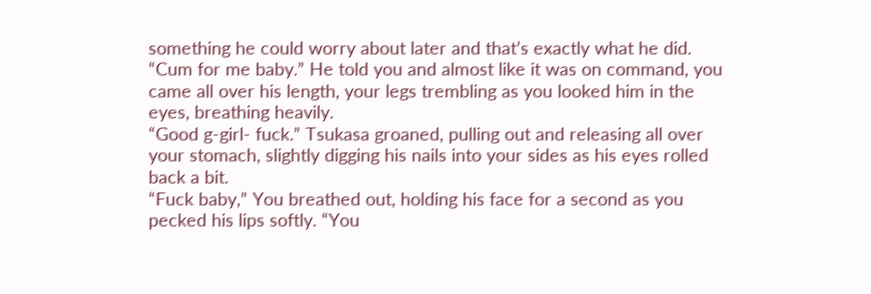something he could worry about later and that’s exactly what he did.
“Cum for me baby.” He told you and almost like it was on command, you came all over his length, your legs trembling as you looked him in the eyes, breathing heavily.
“Good g-girl- fuck.” Tsukasa groaned, pulling out and releasing all over your stomach, slightly digging his nails into your sides as his eyes rolled back a bit.
“Fuck baby,” You breathed out, holding his face for a second as you pecked his lips softly. “You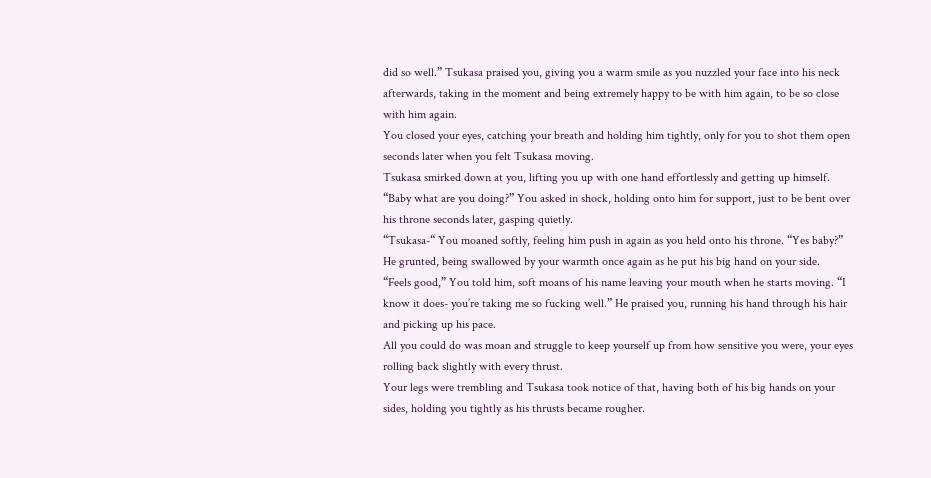did so well.” Tsukasa praised you, giving you a warm smile as you nuzzled your face into his neck afterwards, taking in the moment and being extremely happy to be with him again, to be so close with him again.
You closed your eyes, catching your breath and holding him tightly, only for you to shot them open seconds later when you felt Tsukasa moving.
Tsukasa smirked down at you, lifting you up with one hand effortlessly and getting up himself.  “Baby what are you doing?” You asked in shock, holding onto him for support, just to be bent over his throne seconds later, gasping quietly.
“Tsukasa-“ You moaned softly, feeling him push in again as you held onto his throne. “Yes baby?” He grunted, being swallowed by your warmth once again as he put his big hand on your side.
“Feels good,” You told him, soft moans of his name leaving your mouth when he starts moving. “I know it does- you’re taking me so fucking well.” He praised you, running his hand through his hair and picking up his pace.
All you could do was moan and struggle to keep yourself up from how sensitive you were, your eyes rolling back slightly with every thrust.
Your legs were trembling and Tsukasa took notice of that, having both of his big hands on your sides, holding you tightly as his thrusts became rougher.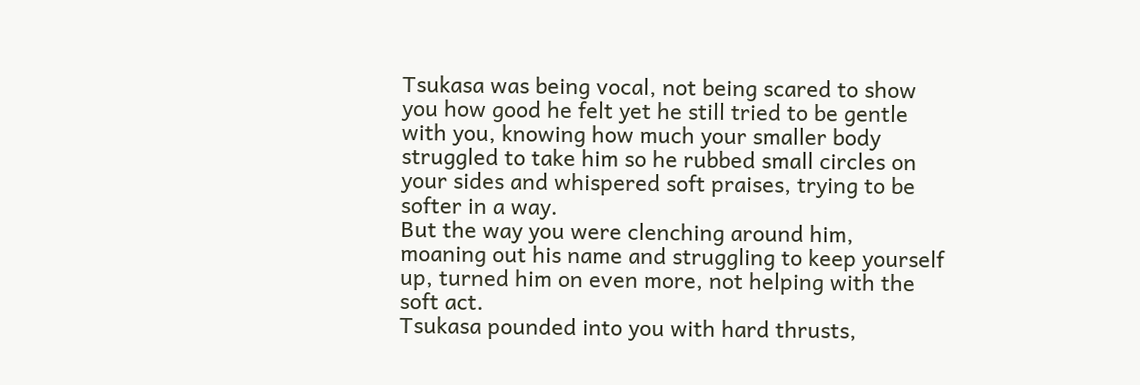Tsukasa was being vocal, not being scared to show you how good he felt yet he still tried to be gentle with you, knowing how much your smaller body struggled to take him so he rubbed small circles on your sides and whispered soft praises, trying to be softer in a way.
But the way you were clenching around him, moaning out his name and struggling to keep yourself up, turned him on even more, not helping with the soft act.
Tsukasa pounded into you with hard thrusts,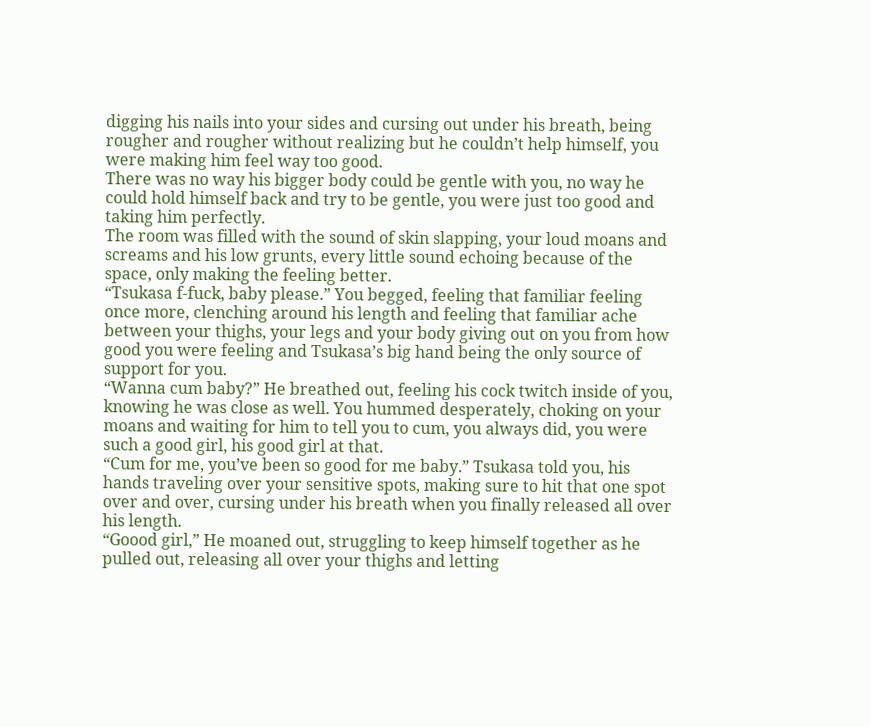digging his nails into your sides and cursing out under his breath, being rougher and rougher without realizing but he couldn’t help himself, you were making him feel way too good.
There was no way his bigger body could be gentle with you, no way he could hold himself back and try to be gentle, you were just too good and taking him perfectly.
The room was filled with the sound of skin slapping, your loud moans and screams and his low grunts, every little sound echoing because of the space, only making the feeling better.
“Tsukasa f-fuck, baby please.” You begged, feeling that familiar feeling once more, clenching around his length and feeling that familiar ache between your thighs, your legs and your body giving out on you from how good you were feeling and Tsukasa’s big hand being the only source of support for you.
“Wanna cum baby?” He breathed out, feeling his cock twitch inside of you, knowing he was close as well. You hummed desperately, choking on your moans and waiting for him to tell you to cum, you always did, you were such a good girl, his good girl at that.
“Cum for me, you’ve been so good for me baby.” Tsukasa told you, his hands traveling over your sensitive spots, making sure to hit that one spot over and over, cursing under his breath when you finally released all over his length.
“Goood girl,” He moaned out, struggling to keep himself together as he pulled out, releasing all over your thighs and letting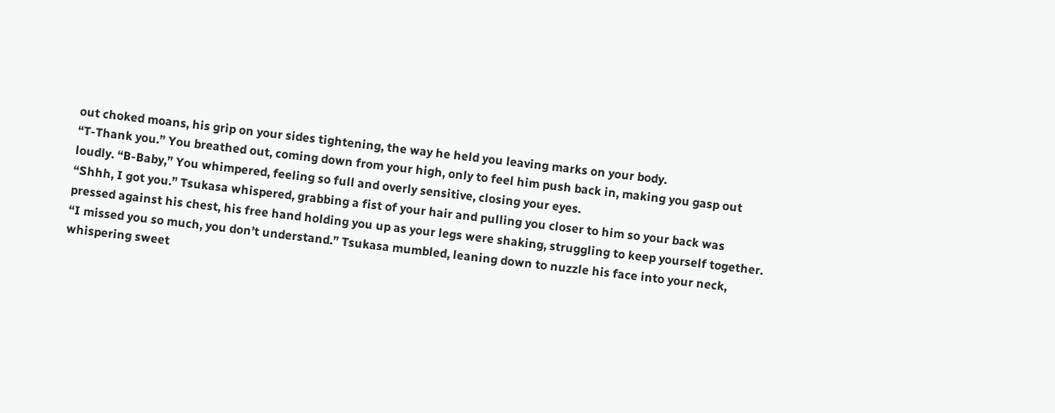out choked moans, his grip on your sides tightening, the way he held you leaving marks on your body.
“T-Thank you.” You breathed out, coming down from your high, only to feel him push back in, making you gasp out loudly. “B-Baby,” You whimpered, feeling so full and overly sensitive, closing your eyes.
“Shhh, I got you.” Tsukasa whispered, grabbing a fist of your hair and pulling you closer to him so your back was pressed against his chest, his free hand holding you up as your legs were shaking, struggling to keep yourself together.
“I missed you so much, you don’t understand.” Tsukasa mumbled, leaning down to nuzzle his face into your neck, whispering sweet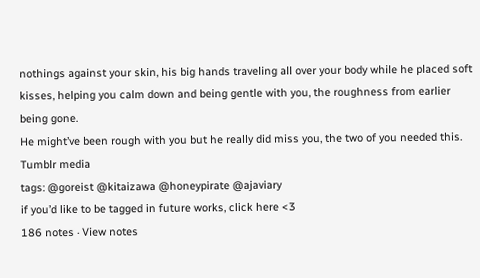nothings against your skin, his big hands traveling all over your body while he placed soft kisses, helping you calm down and being gentle with you, the roughness from earlier being gone.
He might’ve been rough with you but he really did miss you, the two of you needed this.
Tumblr media
tags: @goreist @kitaizawa @honeypirate @ajaviary
if you’d like to be tagged in future works, click here <3
186 notes · View notes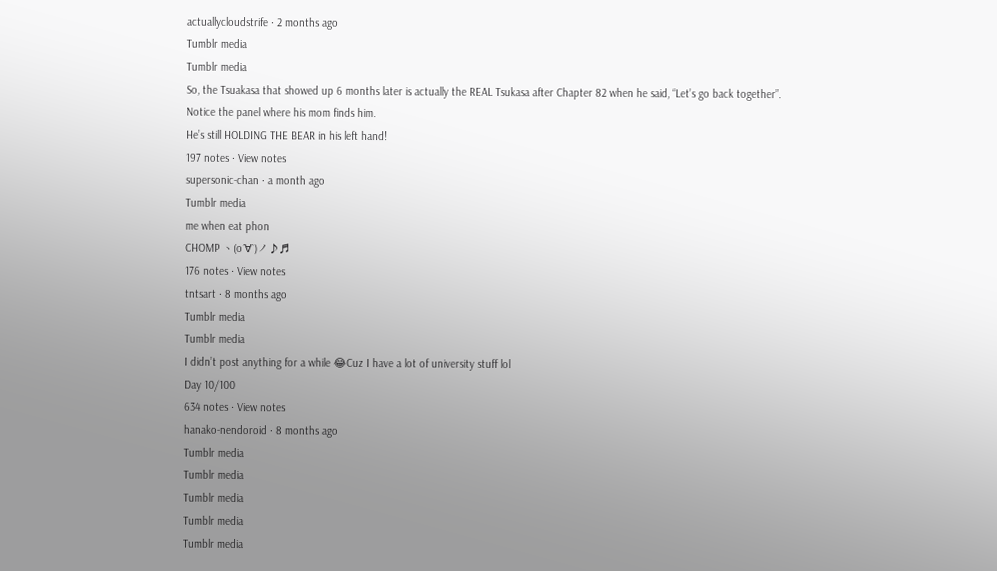actuallycloudstrife · 2 months ago
Tumblr media
Tumblr media
So, the Tsuakasa that showed up 6 months later is actually the REAL Tsukasa after Chapter 82 when he said, “Let’s go back together”.
Notice the panel where his mom finds him.
He’s still HOLDING THE BEAR in his left hand!
197 notes · View notes
supersonic-chan · a month ago
Tumblr media
me when eat phon
CHOMP ヽ(o´∀`)ノ♪♬
176 notes · View notes
tntsart · 8 months ago
Tumblr media
Tumblr media
I didn’t post anything for a while 😂Cuz I have a lot of university stuff lol
Day 10/100
634 notes · View notes
hanako-nendoroid · 8 months ago
Tumblr media
Tumblr media
Tumblr media
Tumblr media
Tumblr media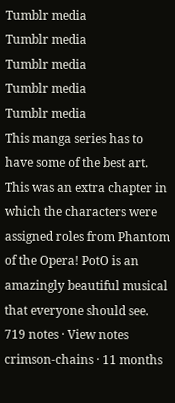Tumblr media
Tumblr media
Tumblr media
Tumblr media
Tumblr media
This manga series has to have some of the best art. This was an extra chapter in which the characters were assigned roles from Phantom of the Opera! PotO is an amazingly beautiful musical that everyone should see.
719 notes · View notes
crimson-chains · 11 months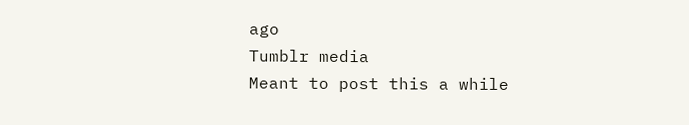ago
Tumblr media
Meant to post this a while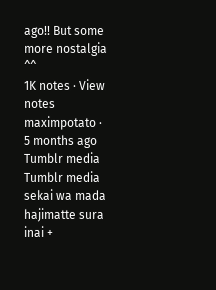ago!! But some more nostalgia ^^
1K notes · View notes
maximpotato · 5 months ago
Tumblr media
Tumblr media
sekai wa mada hajimatte sura inai +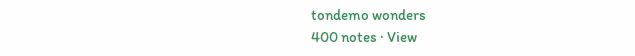tondemo wonders
400 notes · View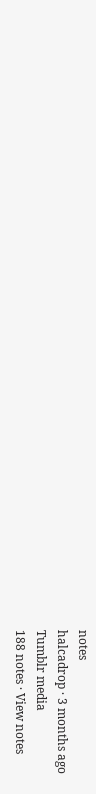notes
halcadrop · 3 months ago
Tumblr media
188 notes · View notes